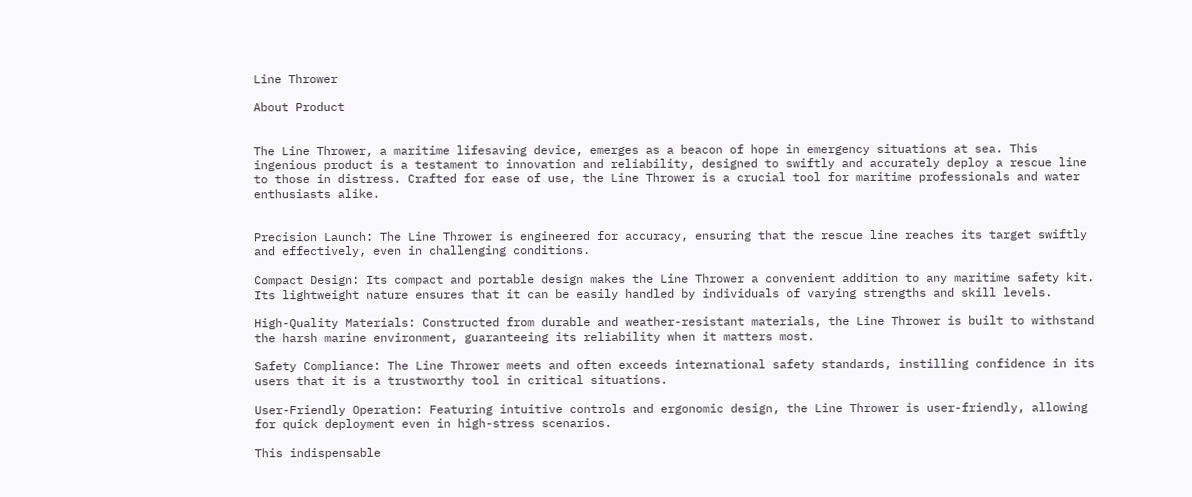Line Thrower

About Product


The Line Thrower, a maritime lifesaving device, emerges as a beacon of hope in emergency situations at sea. This ingenious product is a testament to innovation and reliability, designed to swiftly and accurately deploy a rescue line to those in distress. Crafted for ease of use, the Line Thrower is a crucial tool for maritime professionals and water enthusiasts alike.


Precision Launch: The Line Thrower is engineered for accuracy, ensuring that the rescue line reaches its target swiftly and effectively, even in challenging conditions.

Compact Design: Its compact and portable design makes the Line Thrower a convenient addition to any maritime safety kit. Its lightweight nature ensures that it can be easily handled by individuals of varying strengths and skill levels.

High-Quality Materials: Constructed from durable and weather-resistant materials, the Line Thrower is built to withstand the harsh marine environment, guaranteeing its reliability when it matters most.

Safety Compliance: The Line Thrower meets and often exceeds international safety standards, instilling confidence in its users that it is a trustworthy tool in critical situations.

User-Friendly Operation: Featuring intuitive controls and ergonomic design, the Line Thrower is user-friendly, allowing for quick deployment even in high-stress scenarios.

This indispensable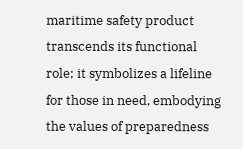maritime safety product transcends its functional role; it symbolizes a lifeline for those in need, embodying the values of preparedness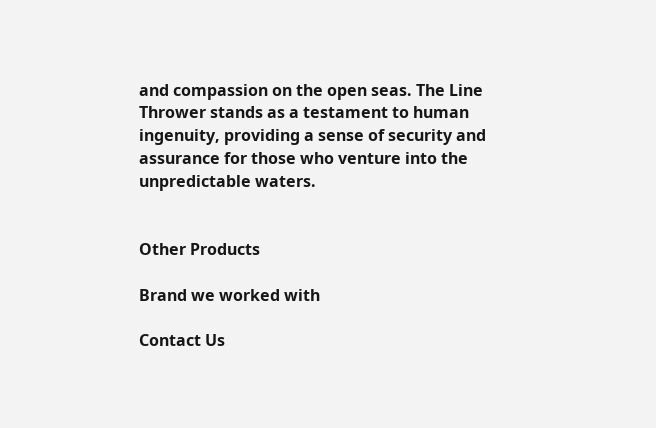and compassion on the open seas. The Line Thrower stands as a testament to human ingenuity, providing a sense of security and assurance for those who venture into the unpredictable waters.


Other Products

Brand we worked with

Contact Us